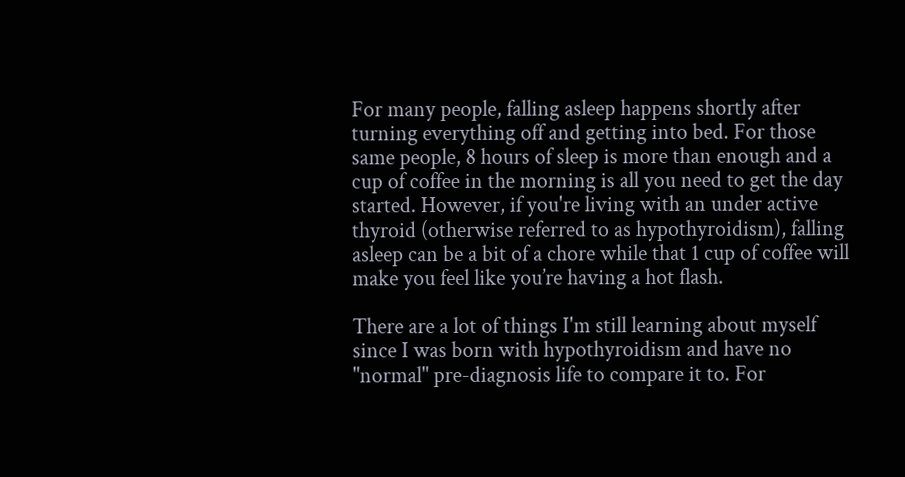For many people, falling asleep happens shortly after turning everything off and getting into bed. For those same people, 8 hours of sleep is more than enough and a cup of coffee in the morning is all you need to get the day started. However, if you're living with an under active thyroid (otherwise referred to as hypothyroidism), falling asleep can be a bit of a chore while that 1 cup of coffee will make you feel like you’re having a hot flash.

There are a lot of things I'm still learning about myself since I was born with hypothyroidism and have no "normal" pre-diagnosis life to compare it to. For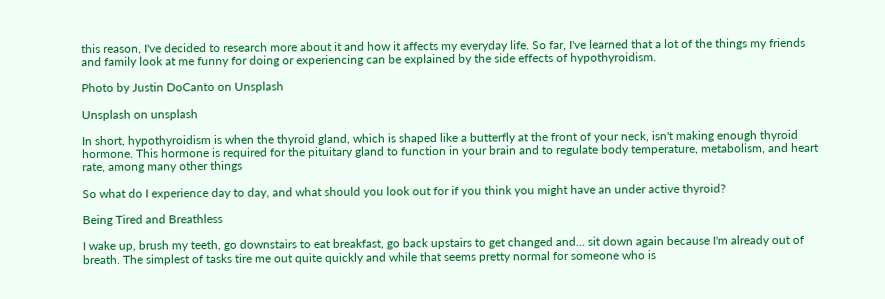this reason, I've decided to research more about it and how it affects my everyday life. So far, I've learned that a lot of the things my friends and family look at me funny for doing or experiencing can be explained by the side effects of hypothyroidism.

Photo by Justin DoCanto on Unsplash

Unsplash on unsplash

In short, hypothyroidism is when the thyroid gland, which is shaped like a butterfly at the front of your neck, isn't making enough thyroid hormone. This hormone is required for the pituitary gland to function in your brain and to regulate body temperature, metabolism, and heart rate, among many other things

So what do I experience day to day, and what should you look out for if you think you might have an under active thyroid?

Being Tired and Breathless

I wake up, brush my teeth, go downstairs to eat breakfast, go back upstairs to get changed and... sit down again because I'm already out of breath. The simplest of tasks tire me out quite quickly and while that seems pretty normal for someone who is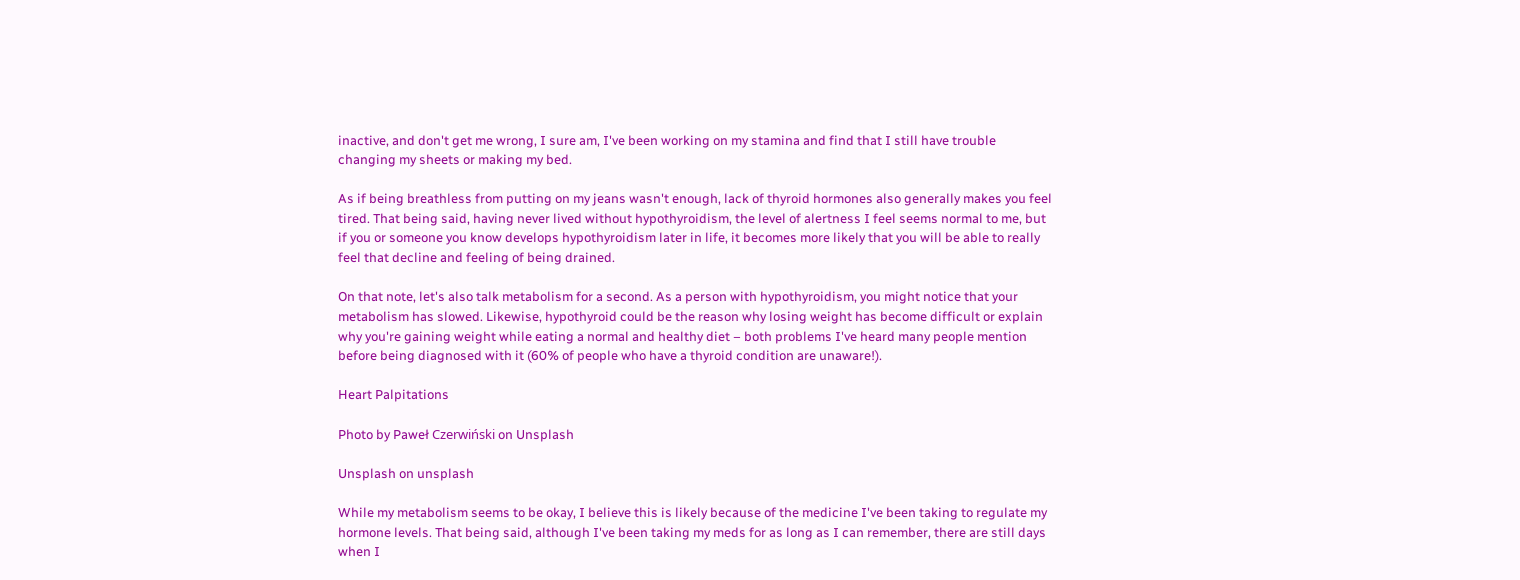inactive, and don't get me wrong, I sure am, I've been working on my stamina and find that I still have trouble changing my sheets or making my bed.

As if being breathless from putting on my jeans wasn't enough, lack of thyroid hormones also generally makes you feel tired. That being said, having never lived without hypothyroidism, the level of alertness I feel seems normal to me, but if you or someone you know develops hypothyroidism later in life, it becomes more likely that you will be able to really feel that decline and feeling of being drained.

On that note, let's also talk metabolism for a second. As a person with hypothyroidism, you might notice that your metabolism has slowed. Likewise, hypothyroid could be the reason why losing weight has become difficult or explain why you're gaining weight while eating a normal and healthy diet – both problems I've heard many people mention before being diagnosed with it (60% of people who have a thyroid condition are unaware!).

Heart Palpitations

Photo by Paweł Czerwiński on Unsplash

Unsplash on unsplash

While my metabolism seems to be okay, I believe this is likely because of the medicine I've been taking to regulate my hormone levels. That being said, although I've been taking my meds for as long as I can remember, there are still days when I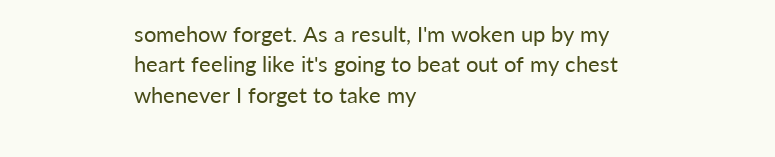somehow forget. As a result, I'm woken up by my heart feeling like it's going to beat out of my chest whenever I forget to take my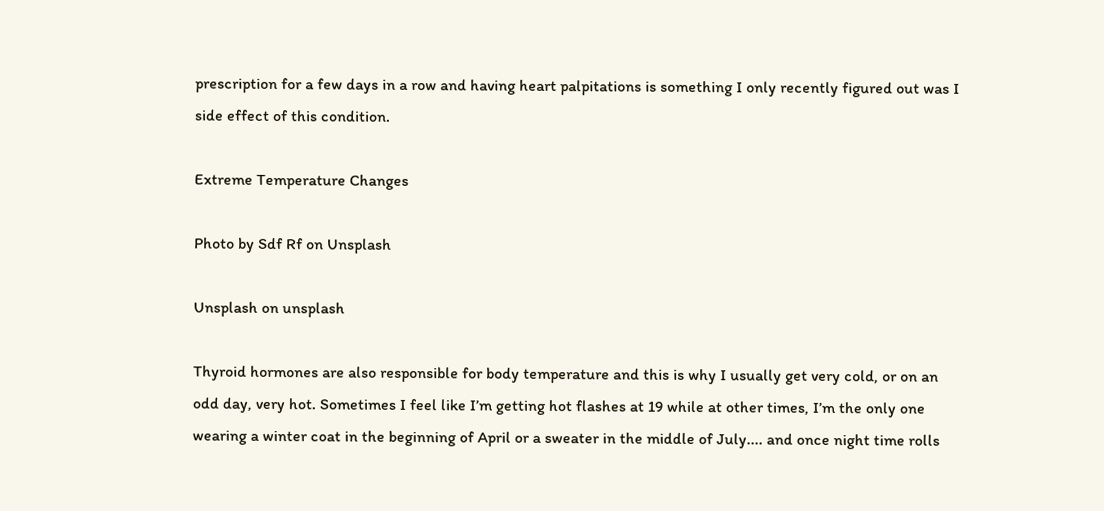prescription for a few days in a row and having heart palpitations is something I only recently figured out was I side effect of this condition.

Extreme Temperature Changes

Photo by Sdf Rf on Unsplash

Unsplash on unsplash

Thyroid hormones are also responsible for body temperature and this is why I usually get very cold, or on an odd day, very hot. Sometimes I feel like I’m getting hot flashes at 19 while at other times, I’m the only one wearing a winter coat in the beginning of April or a sweater in the middle of July.... and once night time rolls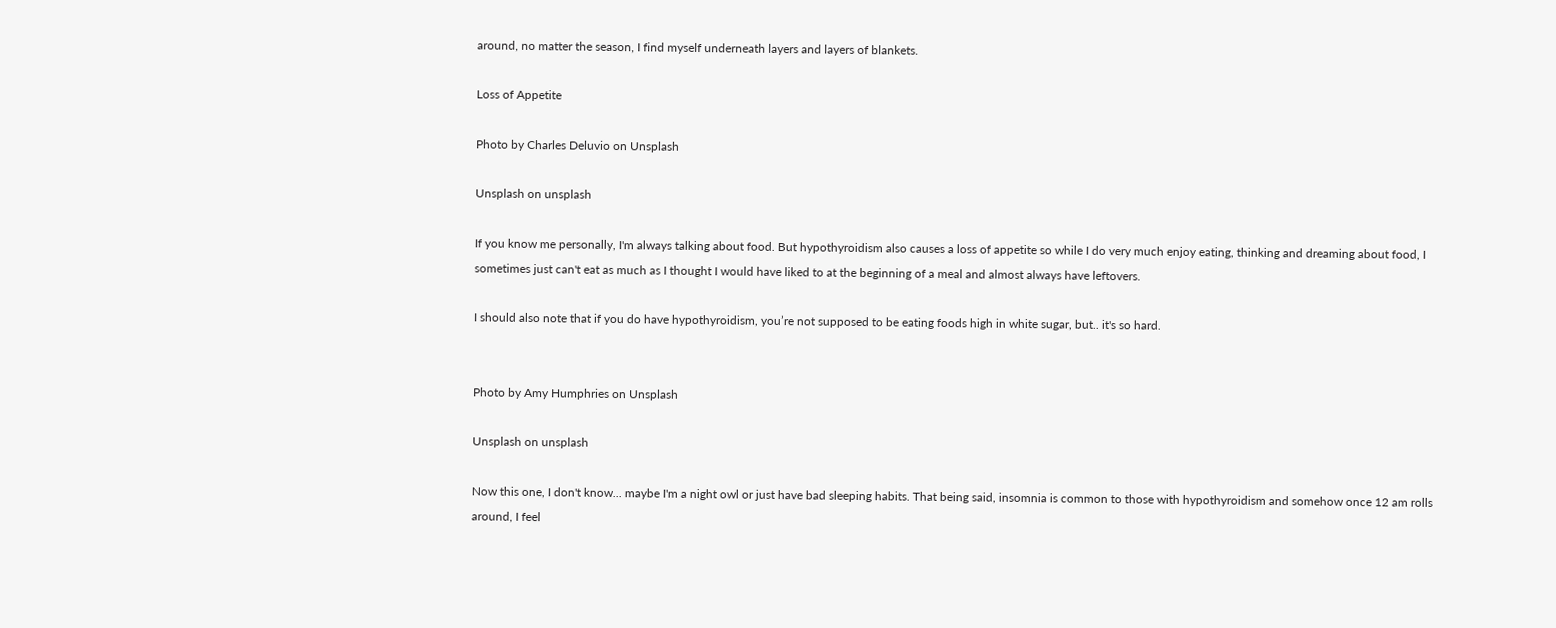around, no matter the season, I find myself underneath layers and layers of blankets.

Loss of Appetite

Photo by Charles Deluvio on Unsplash

Unsplash on unsplash

If you know me personally, I'm always talking about food. But hypothyroidism also causes a loss of appetite so while I do very much enjoy eating, thinking and dreaming about food, I sometimes just can't eat as much as I thought I would have liked to at the beginning of a meal and almost always have leftovers.

I should also note that if you do have hypothyroidism, you’re not supposed to be eating foods high in white sugar, but.. it's so hard.


Photo by Amy Humphries on Unsplash

Unsplash on unsplash

Now this one, I don't know... maybe I'm a night owl or just have bad sleeping habits. That being said, insomnia is common to those with hypothyroidism and somehow once 12 am rolls around, I feel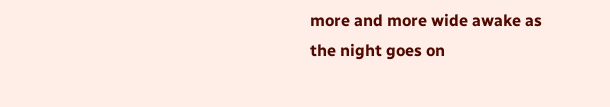more and more wide awake as the night goes on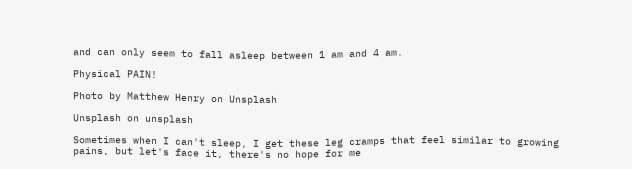and can only seem to fall asleep between 1 am and 4 am.

Physical PAIN!

Photo by Matthew Henry on Unsplash

Unsplash on unsplash

Sometimes when I can't sleep, I get these leg cramps that feel similar to growing pains, but let's face it, there's no hope for me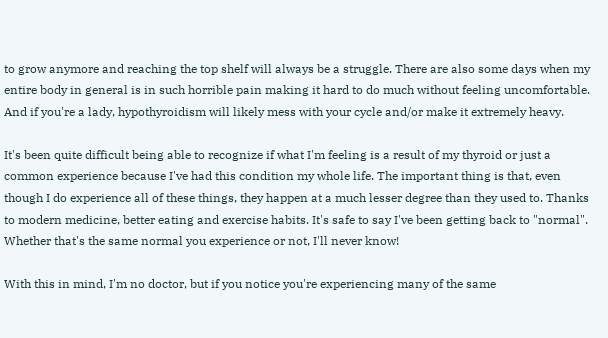to grow anymore and reaching the top shelf will always be a struggle. There are also some days when my entire body in general is in such horrible pain making it hard to do much without feeling uncomfortable. And if you're a lady, hypothyroidism will likely mess with your cycle and/or make it extremely heavy.

It's been quite difficult being able to recognize if what I'm feeling is a result of my thyroid or just a common experience because I've had this condition my whole life. The important thing is that, even though I do experience all of these things, they happen at a much lesser degree than they used to. Thanks to modern medicine, better eating and exercise habits. It's safe to say I've been getting back to "normal". Whether that's the same normal you experience or not, I'll never know!

With this in mind, I'm no doctor, but if you notice you're experiencing many of the same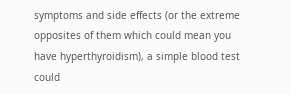symptoms and side effects (or the extreme opposites of them which could mean you have hyperthyroidism), a simple blood test could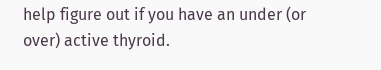help figure out if you have an under (or over) active thyroid.